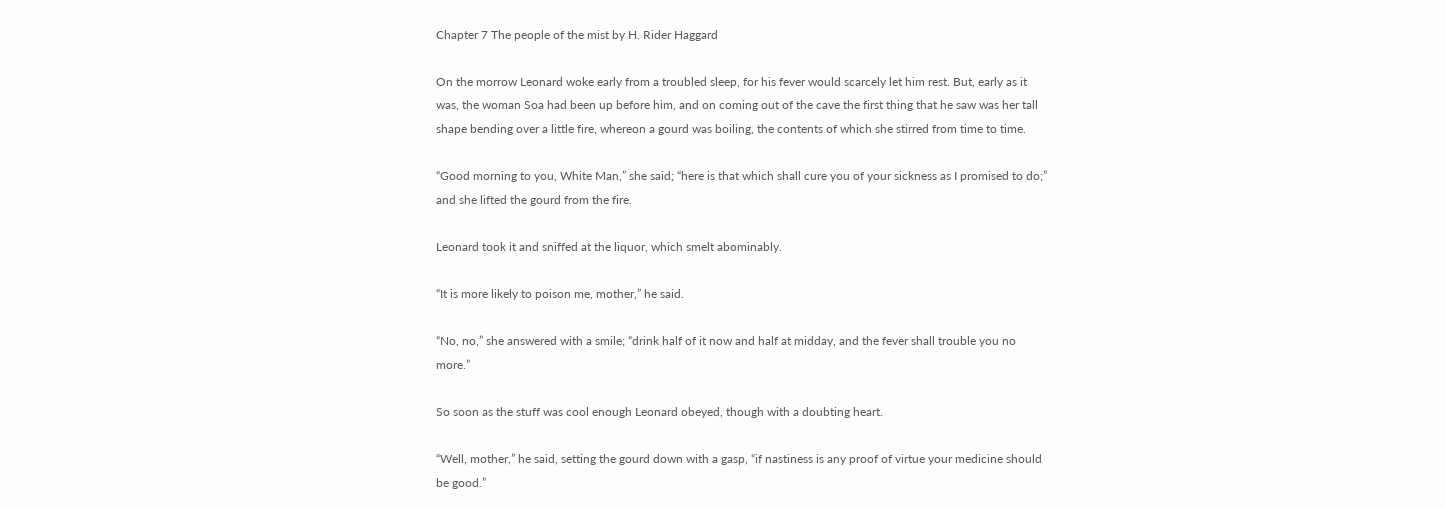Chapter 7 The people of the mist by H. Rider Haggard

On the morrow Leonard woke early from a troubled sleep, for his fever would scarcely let him rest. But, early as it was, the woman Soa had been up before him, and on coming out of the cave the first thing that he saw was her tall shape bending over a little fire, whereon a gourd was boiling, the contents of which she stirred from time to time.

“Good morning to you, White Man,” she said; “here is that which shall cure you of your sickness as I promised to do;” and she lifted the gourd from the fire.

Leonard took it and sniffed at the liquor, which smelt abominably.

“It is more likely to poison me, mother,” he said.

“No, no,” she answered with a smile; “drink half of it now and half at midday, and the fever shall trouble you no more.”

So soon as the stuff was cool enough Leonard obeyed, though with a doubting heart.

“Well, mother,” he said, setting the gourd down with a gasp, “if nastiness is any proof of virtue your medicine should be good.”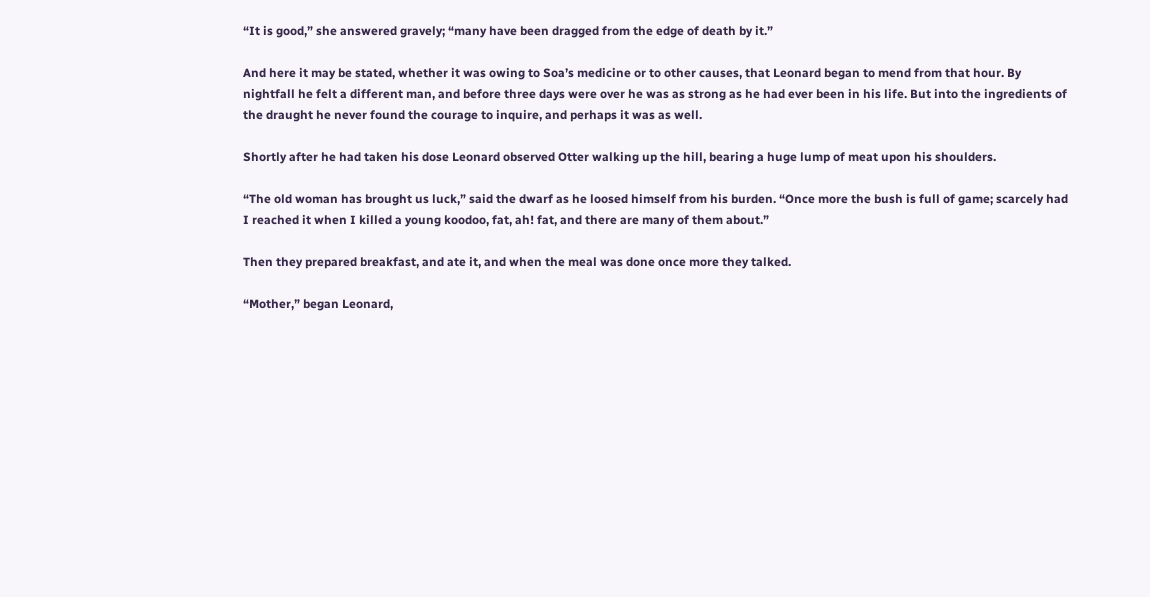“It is good,” she answered gravely; “many have been dragged from the edge of death by it.”

And here it may be stated, whether it was owing to Soa’s medicine or to other causes, that Leonard began to mend from that hour. By nightfall he felt a different man, and before three days were over he was as strong as he had ever been in his life. But into the ingredients of the draught he never found the courage to inquire, and perhaps it was as well.

Shortly after he had taken his dose Leonard observed Otter walking up the hill, bearing a huge lump of meat upon his shoulders.

“The old woman has brought us luck,” said the dwarf as he loosed himself from his burden. “Once more the bush is full of game; scarcely had I reached it when I killed a young koodoo, fat, ah! fat, and there are many of them about.”

Then they prepared breakfast, and ate it, and when the meal was done once more they talked.

“Mother,” began Leonard,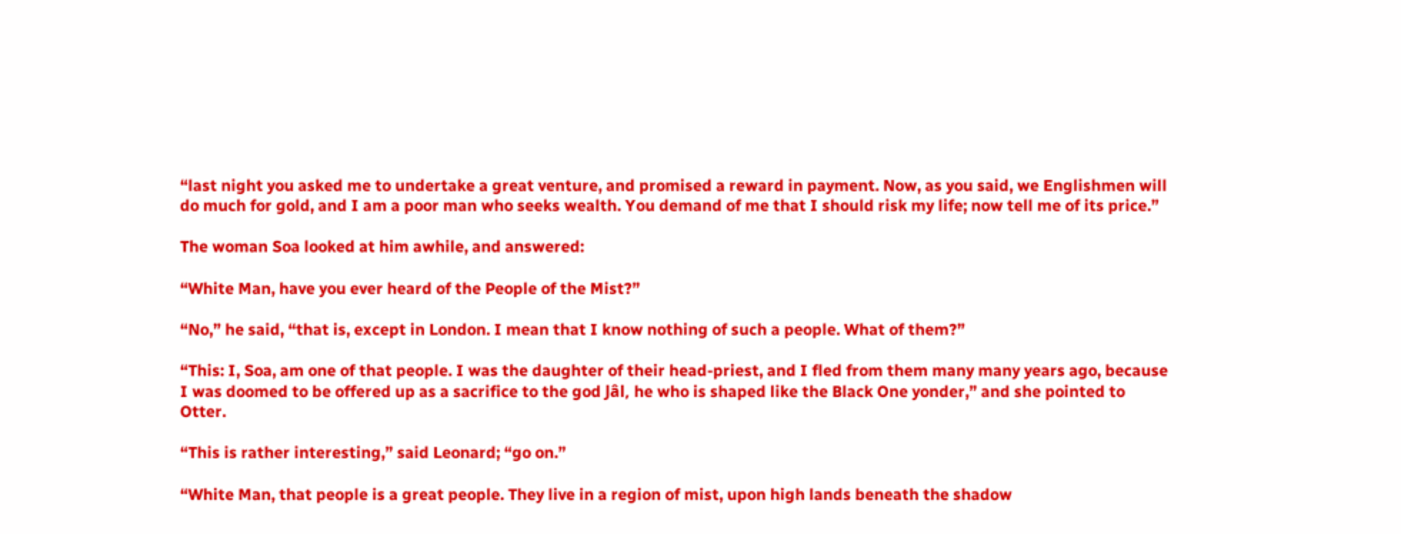“last night you asked me to undertake a great venture, and promised a reward in payment. Now, as you said, we Englishmen will do much for gold, and I am a poor man who seeks wealth. You demand of me that I should risk my life; now tell me of its price.”

The woman Soa looked at him awhile, and answered:

“White Man, have you ever heard of the People of the Mist?”

“No,” he said, “that is, except in London. I mean that I know nothing of such a people. What of them?”

“This: I, Soa, am one of that people. I was the daughter of their head-priest, and I fled from them many many years ago, because I was doomed to be offered up as a sacrifice to the god Jâl, he who is shaped like the Black One yonder,” and she pointed to Otter.

“This is rather interesting,” said Leonard; “go on.”

“White Man, that people is a great people. They live in a region of mist, upon high lands beneath the shadow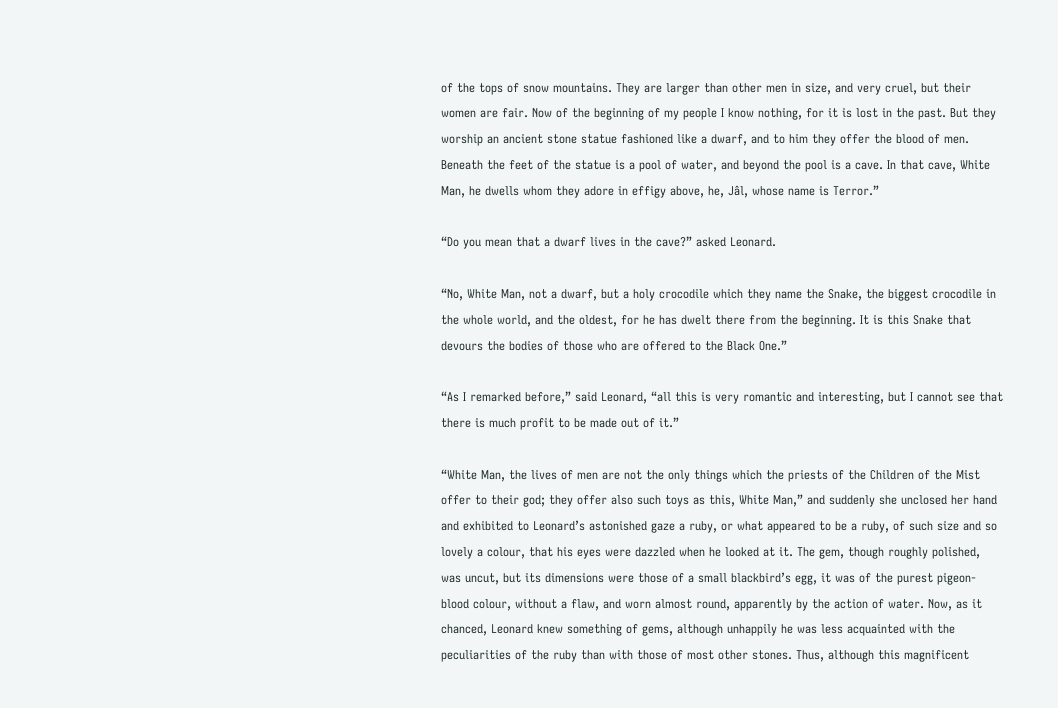of the tops of snow mountains. They are larger than other men in size, and very cruel, but their women are fair. Now of the beginning of my people I know nothing, for it is lost in the past. But they worship an ancient stone statue fashioned like a dwarf, and to him they offer the blood of men. Beneath the feet of the statue is a pool of water, and beyond the pool is a cave. In that cave, White Man, he dwells whom they adore in effigy above, he, Jâl, whose name is Terror.”

“Do you mean that a dwarf lives in the cave?” asked Leonard.

“No, White Man, not a dwarf, but a holy crocodile which they name the Snake, the biggest crocodile in the whole world, and the oldest, for he has dwelt there from the beginning. It is this Snake that devours the bodies of those who are offered to the Black One.”

“As I remarked before,” said Leonard, “all this is very romantic and interesting, but I cannot see that there is much profit to be made out of it.”

“White Man, the lives of men are not the only things which the priests of the Children of the Mist offer to their god; they offer also such toys as this, White Man,” and suddenly she unclosed her hand and exhibited to Leonard’s astonished gaze a ruby, or what appeared to be a ruby, of such size and so lovely a colour, that his eyes were dazzled when he looked at it. The gem, though roughly polished, was uncut, but its dimensions were those of a small blackbird’s egg, it was of the purest pigeon-blood colour, without a flaw, and worn almost round, apparently by the action of water. Now, as it chanced, Leonard knew something of gems, although unhappily he was less acquainted with the peculiarities of the ruby than with those of most other stones. Thus, although this magnificent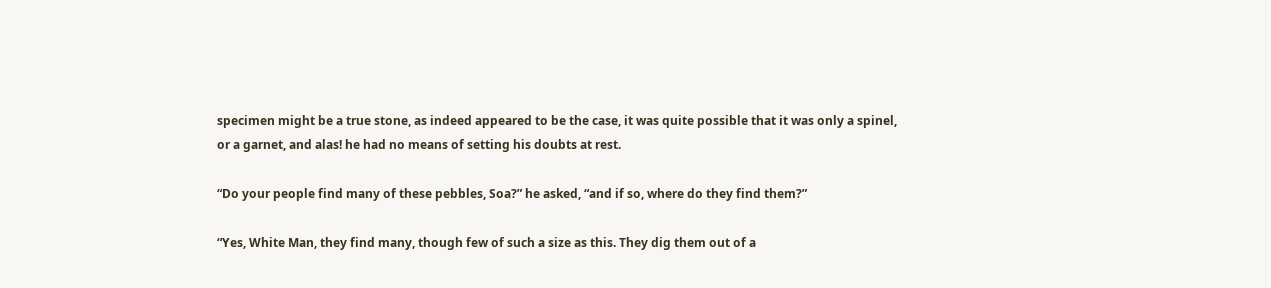specimen might be a true stone, as indeed appeared to be the case, it was quite possible that it was only a spinel, or a garnet, and alas! he had no means of setting his doubts at rest.

“Do your people find many of these pebbles, Soa?” he asked, “and if so, where do they find them?”

“Yes, White Man, they find many, though few of such a size as this. They dig them out of a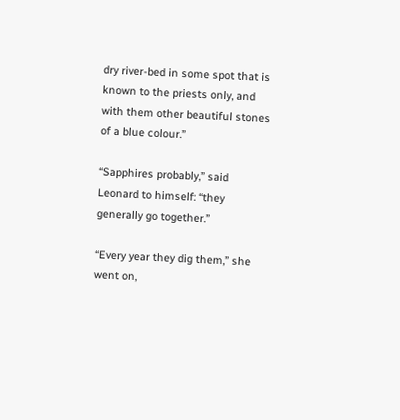dry river-bed in some spot that is known to the priests only, and with them other beautiful stones of a blue colour.”

“Sapphires probably,” said Leonard to himself: “they generally go together.”

“Every year they dig them,” she went on,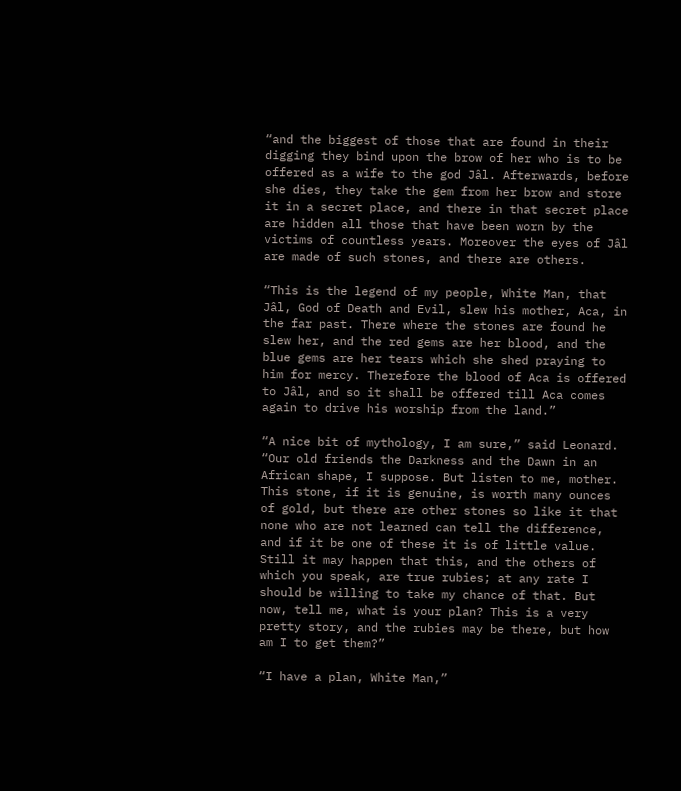“and the biggest of those that are found in their digging they bind upon the brow of her who is to be offered as a wife to the god Jâl. Afterwards, before she dies, they take the gem from her brow and store it in a secret place, and there in that secret place are hidden all those that have been worn by the victims of countless years. Moreover the eyes of Jâl are made of such stones, and there are others.

“This is the legend of my people, White Man, that Jâl, God of Death and Evil, slew his mother, Aca, in the far past. There where the stones are found he slew her, and the red gems are her blood, and the blue gems are her tears which she shed praying to him for mercy. Therefore the blood of Aca is offered to Jâl, and so it shall be offered till Aca comes again to drive his worship from the land.”

“A nice bit of mythology, I am sure,” said Leonard. “Our old friends the Darkness and the Dawn in an African shape, I suppose. But listen to me, mother. This stone, if it is genuine, is worth many ounces of gold, but there are other stones so like it that none who are not learned can tell the difference, and if it be one of these it is of little value. Still it may happen that this, and the others of which you speak, are true rubies; at any rate I should be willing to take my chance of that. But now, tell me, what is your plan? This is a very pretty story, and the rubies may be there, but how am I to get them?”

“I have a plan, White Man,”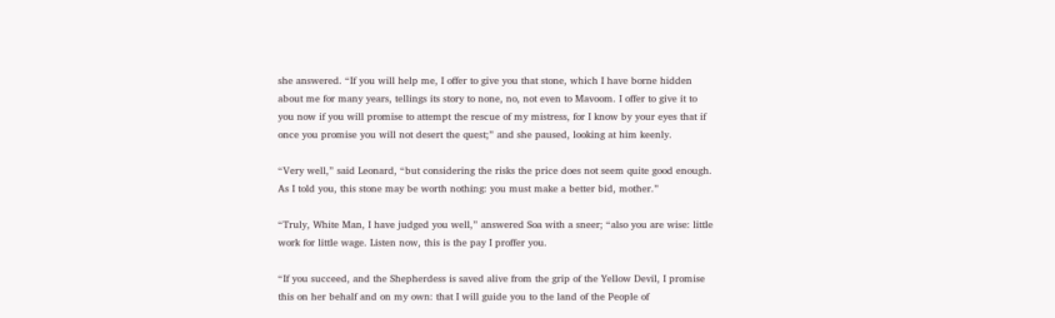she answered. “If you will help me, I offer to give you that stone, which I have borne hidden about me for many years, tellings its story to none, no, not even to Mavoom. I offer to give it to you now if you will promise to attempt the rescue of my mistress, for I know by your eyes that if once you promise you will not desert the quest;” and she paused, looking at him keenly.

“Very well,” said Leonard, “but considering the risks the price does not seem quite good enough. As I told you, this stone may be worth nothing: you must make a better bid, mother.”

“Truly, White Man, I have judged you well,” answered Soa with a sneer; “also you are wise: little work for little wage. Listen now, this is the pay I proffer you.

“If you succeed, and the Shepherdess is saved alive from the grip of the Yellow Devil, I promise this on her behalf and on my own: that I will guide you to the land of the People of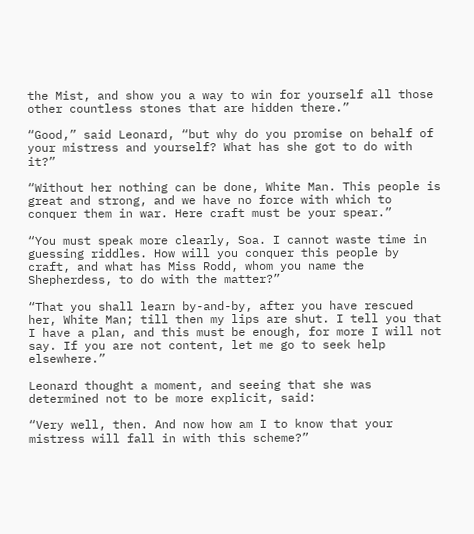the Mist, and show you a way to win for yourself all those other countless stones that are hidden there.”

“Good,” said Leonard, “but why do you promise on behalf of your mistress and yourself? What has she got to do with it?”

“Without her nothing can be done, White Man. This people is great and strong, and we have no force with which to conquer them in war. Here craft must be your spear.”

“You must speak more clearly, Soa. I cannot waste time in guessing riddles. How will you conquer this people by craft, and what has Miss Rodd, whom you name the Shepherdess, to do with the matter?”

“That you shall learn by-and-by, after you have rescued her, White Man; till then my lips are shut. I tell you that I have a plan, and this must be enough, for more I will not say. If you are not content, let me go to seek help elsewhere.”

Leonard thought a moment, and seeing that she was determined not to be more explicit, said:

“Very well, then. And now how am I to know that your mistress will fall in with this scheme?”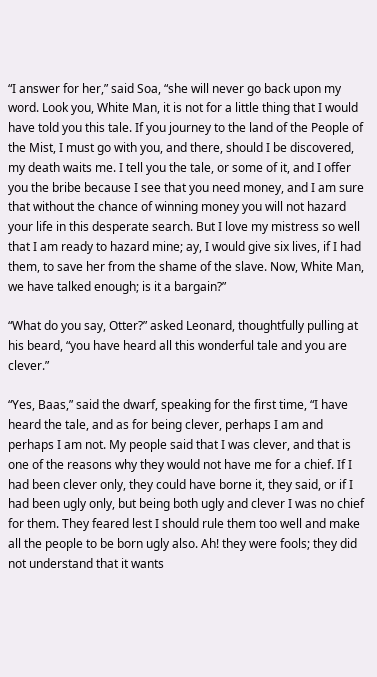“I answer for her,” said Soa, “she will never go back upon my word. Look you, White Man, it is not for a little thing that I would have told you this tale. If you journey to the land of the People of the Mist, I must go with you, and there, should I be discovered, my death waits me. I tell you the tale, or some of it, and I offer you the bribe because I see that you need money, and I am sure that without the chance of winning money you will not hazard your life in this desperate search. But I love my mistress so well that I am ready to hazard mine; ay, I would give six lives, if I had them, to save her from the shame of the slave. Now, White Man, we have talked enough; is it a bargain?”

“What do you say, Otter?” asked Leonard, thoughtfully pulling at his beard, “you have heard all this wonderful tale and you are clever.”

“Yes, Baas,” said the dwarf, speaking for the first time, “I have heard the tale, and as for being clever, perhaps I am and perhaps I am not. My people said that I was clever, and that is one of the reasons why they would not have me for a chief. If I had been clever only, they could have borne it, they said, or if I had been ugly only, but being both ugly and clever I was no chief for them. They feared lest I should rule them too well and make all the people to be born ugly also. Ah! they were fools; they did not understand that it wants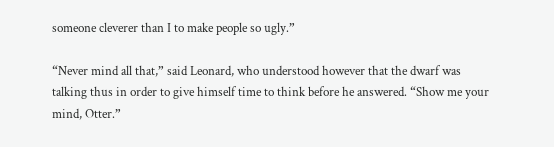someone cleverer than I to make people so ugly.”

“Never mind all that,” said Leonard, who understood however that the dwarf was talking thus in order to give himself time to think before he answered. “Show me your mind, Otter.”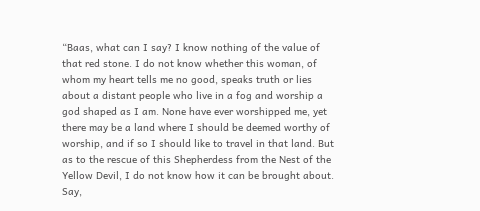“Baas, what can I say? I know nothing of the value of that red stone. I do not know whether this woman, of whom my heart tells me no good, speaks truth or lies about a distant people who live in a fog and worship a god shaped as I am. None have ever worshipped me, yet there may be a land where I should be deemed worthy of worship, and if so I should like to travel in that land. But as to the rescue of this Shepherdess from the Nest of the Yellow Devil, I do not know how it can be brought about. Say,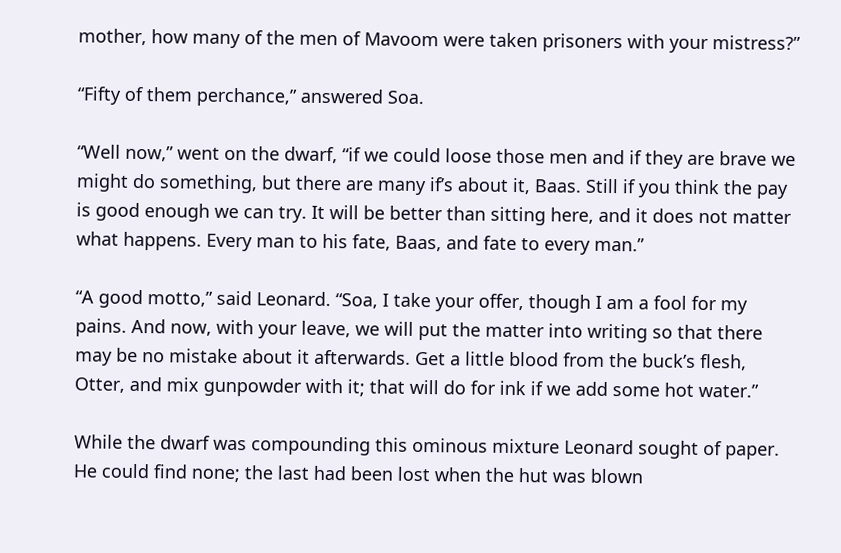mother, how many of the men of Mavoom were taken prisoners with your mistress?”

“Fifty of them perchance,” answered Soa.

“Well now,” went on the dwarf, “if we could loose those men and if they are brave we might do something, but there are many if’s about it, Baas. Still if you think the pay is good enough we can try. It will be better than sitting here, and it does not matter what happens. Every man to his fate, Baas, and fate to every man.”

“A good motto,” said Leonard. “Soa, I take your offer, though I am a fool for my pains. And now, with your leave, we will put the matter into writing so that there may be no mistake about it afterwards. Get a little blood from the buck’s flesh, Otter, and mix gunpowder with it; that will do for ink if we add some hot water.”

While the dwarf was compounding this ominous mixture Leonard sought of paper. He could find none; the last had been lost when the hut was blown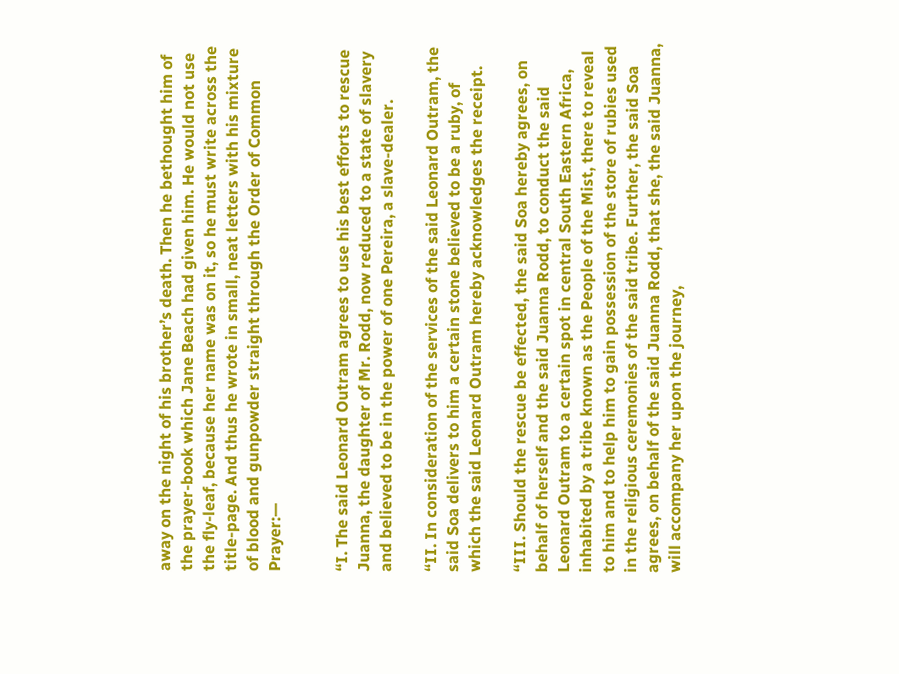away on the night of his brother’s death. Then he bethought him of the prayer-book which Jane Beach had given him. He would not use the fly-leaf, because her name was on it, so he must write across the title-page. And thus he wrote in small, neat letters with his mixture of blood and gunpowder straight through the Order of Common Prayer:—


“I. The said Leonard Outram agrees to use his best efforts to rescue Juanna, the daughter of Mr. Rodd, now reduced to a state of slavery and believed to be in the power of one Pereira, a slave-dealer.

“II. In consideration of the services of the said Leonard Outram, the said Soa delivers to him a certain stone believed to be a ruby, of which the said Leonard Outram hereby acknowledges the receipt.

“III. Should the rescue be effected, the said Soa hereby agrees, on behalf of herself and the said Juanna Rodd, to conduct the said Leonard Outram to a certain spot in central South Eastern Africa, inhabited by a tribe known as the People of the Mist, there to reveal to him and to help him to gain possession of the store of rubies used in the religious ceremonies of the said tribe. Further, the said Soa agrees, on behalf of the said Juanna Rodd, that she, the said Juanna, will accompany her upon the journey,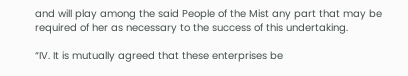and will play among the said People of the Mist any part that may be required of her as necessary to the success of this undertaking.

“IV. It is mutually agreed that these enterprises be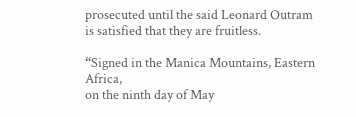prosecuted until the said Leonard Outram is satisfied that they are fruitless.

“Signed in the Manica Mountains, Eastern Africa,
on the ninth day of May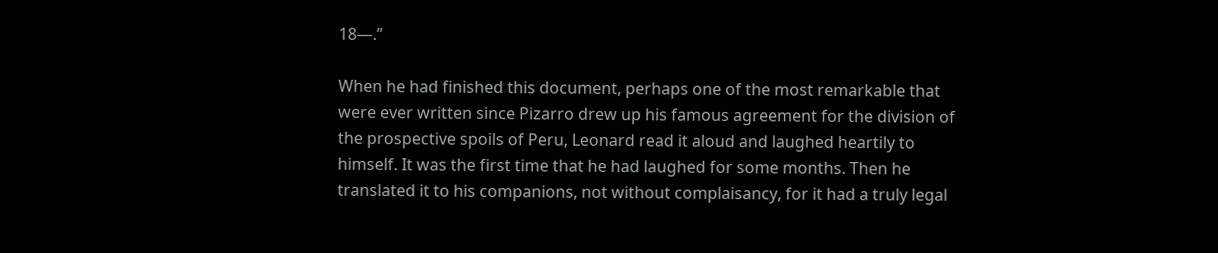18—.”

When he had finished this document, perhaps one of the most remarkable that were ever written since Pizarro drew up his famous agreement for the division of the prospective spoils of Peru, Leonard read it aloud and laughed heartily to himself. It was the first time that he had laughed for some months. Then he translated it to his companions, not without complaisancy, for it had a truly legal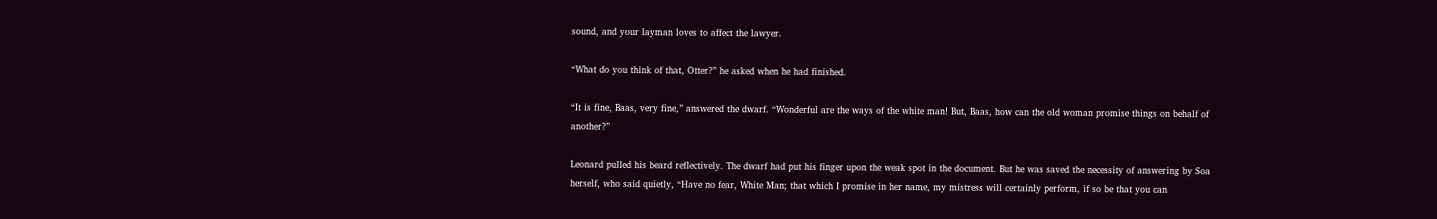sound, and your layman loves to affect the lawyer.

“What do you think of that, Otter?” he asked when he had finished.

“It is fine, Baas, very fine,” answered the dwarf. “Wonderful are the ways of the white man! But, Baas, how can the old woman promise things on behalf of another?”

Leonard pulled his beard reflectively. The dwarf had put his finger upon the weak spot in the document. But he was saved the necessity of answering by Soa herself, who said quietly, “Have no fear, White Man; that which I promise in her name, my mistress will certainly perform, if so be that you can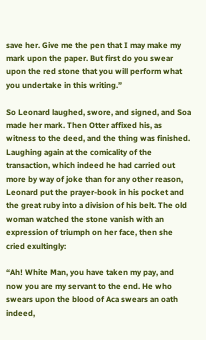save her. Give me the pen that I may make my mark upon the paper. But first do you swear upon the red stone that you will perform what you undertake in this writing.”

So Leonard laughed, swore, and signed, and Soa made her mark. Then Otter affixed his, as witness to the deed, and the thing was finished. Laughing again at the comicality of the transaction, which indeed he had carried out more by way of joke than for any other reason, Leonard put the prayer-book in his pocket and the great ruby into a division of his belt. The old woman watched the stone vanish with an expression of triumph on her face, then she cried exultingly:

“Ah! White Man, you have taken my pay, and now you are my servant to the end. He who swears upon the blood of Aca swears an oath indeed,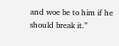and woe be to him if he should break it.”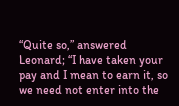“Quite so,” answered Leonard; “I have taken your pay and I mean to earn it, so we need not enter into the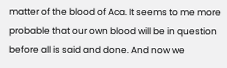matter of the blood of Aca. It seems to me more probable that our own blood will be in question before all is said and done. And now we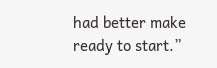had better make ready to start.”